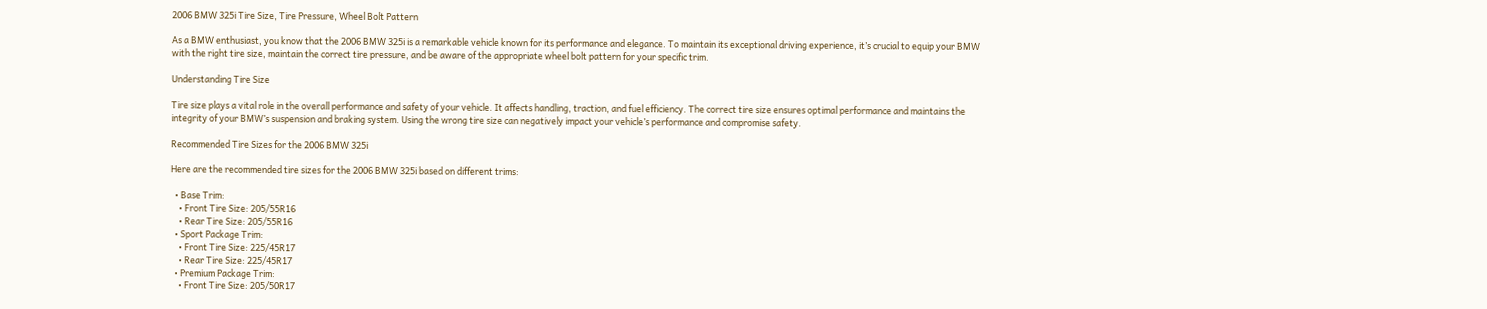2006 BMW 325i Tire Size, Tire Pressure, Wheel Bolt Pattern

As a BMW enthusiast, you know that the 2006 BMW 325i is a remarkable vehicle known for its performance and elegance. To maintain its exceptional driving experience, it’s crucial to equip your BMW with the right tire size, maintain the correct tire pressure, and be aware of the appropriate wheel bolt pattern for your specific trim.

Understanding Tire Size

Tire size plays a vital role in the overall performance and safety of your vehicle. It affects handling, traction, and fuel efficiency. The correct tire size ensures optimal performance and maintains the integrity of your BMW’s suspension and braking system. Using the wrong tire size can negatively impact your vehicle’s performance and compromise safety.

Recommended Tire Sizes for the 2006 BMW 325i

Here are the recommended tire sizes for the 2006 BMW 325i based on different trims:

  • Base Trim:
    • Front Tire Size: 205/55R16
    • Rear Tire Size: 205/55R16
  • Sport Package Trim:
    • Front Tire Size: 225/45R17
    • Rear Tire Size: 225/45R17
  • Premium Package Trim:
    • Front Tire Size: 205/50R17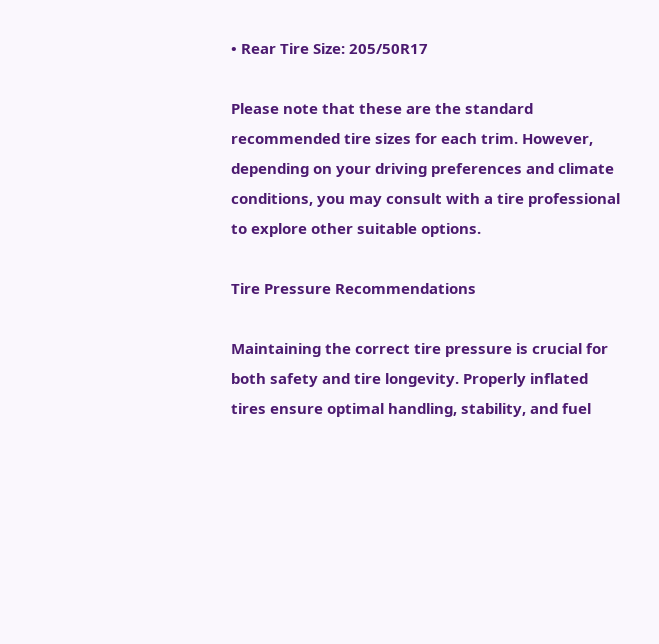• Rear Tire Size: 205/50R17

Please note that these are the standard recommended tire sizes for each trim. However, depending on your driving preferences and climate conditions, you may consult with a tire professional to explore other suitable options.

Tire Pressure Recommendations

Maintaining the correct tire pressure is crucial for both safety and tire longevity. Properly inflated tires ensure optimal handling, stability, and fuel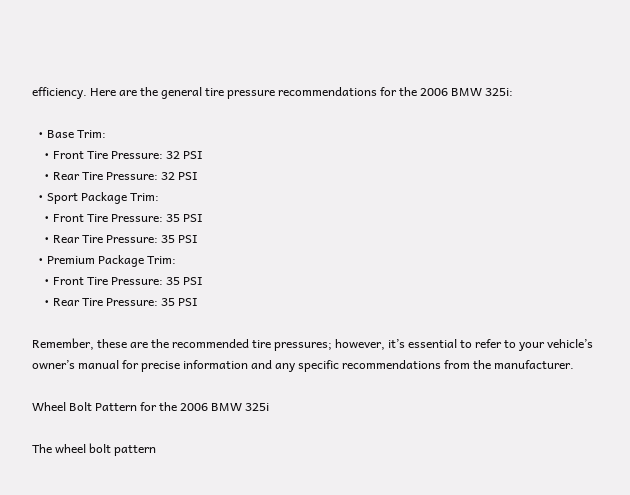efficiency. Here are the general tire pressure recommendations for the 2006 BMW 325i:

  • Base Trim:
    • Front Tire Pressure: 32 PSI
    • Rear Tire Pressure: 32 PSI
  • Sport Package Trim:
    • Front Tire Pressure: 35 PSI
    • Rear Tire Pressure: 35 PSI
  • Premium Package Trim:
    • Front Tire Pressure: 35 PSI
    • Rear Tire Pressure: 35 PSI

Remember, these are the recommended tire pressures; however, it’s essential to refer to your vehicle’s owner’s manual for precise information and any specific recommendations from the manufacturer.

Wheel Bolt Pattern for the 2006 BMW 325i

The wheel bolt pattern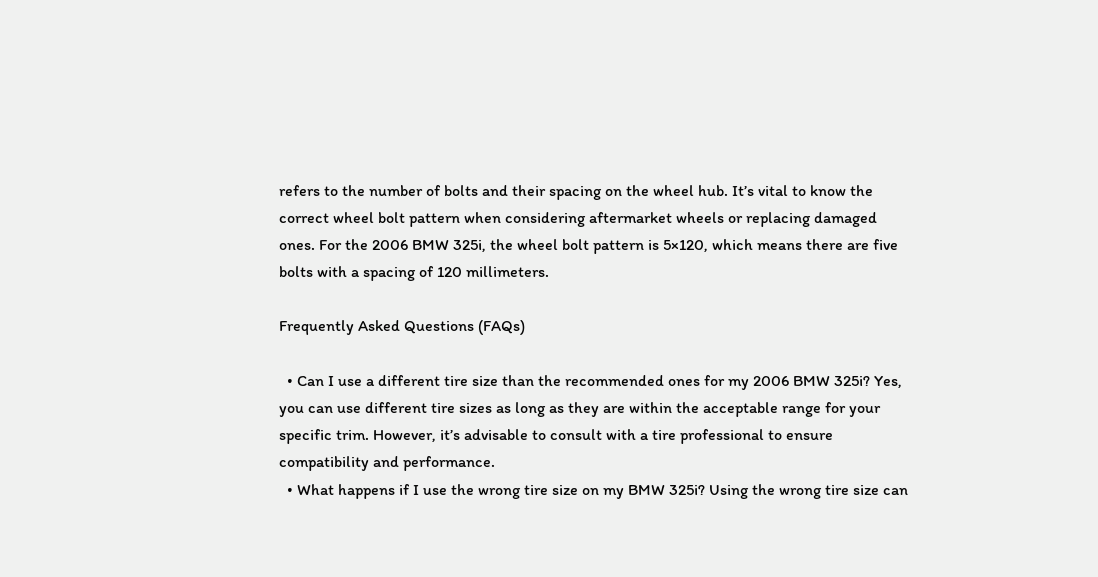refers to the number of bolts and their spacing on the wheel hub. It’s vital to know the correct wheel bolt pattern when considering aftermarket wheels or replacing damaged ones. For the 2006 BMW 325i, the wheel bolt pattern is 5×120, which means there are five bolts with a spacing of 120 millimeters.

Frequently Asked Questions (FAQs)

  • Can I use a different tire size than the recommended ones for my 2006 BMW 325i? Yes, you can use different tire sizes as long as they are within the acceptable range for your specific trim. However, it’s advisable to consult with a tire professional to ensure compatibility and performance.
  • What happens if I use the wrong tire size on my BMW 325i? Using the wrong tire size can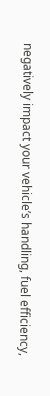negatively impact your vehicle’s handling, fuel efficiency,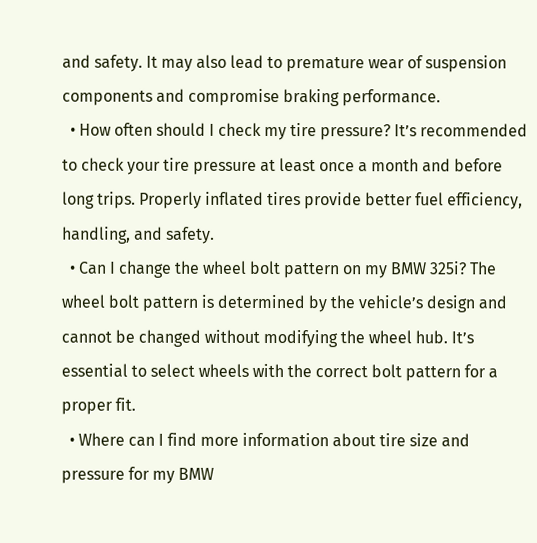and safety. It may also lead to premature wear of suspension components and compromise braking performance.
  • How often should I check my tire pressure? It’s recommended to check your tire pressure at least once a month and before long trips. Properly inflated tires provide better fuel efficiency, handling, and safety.
  • Can I change the wheel bolt pattern on my BMW 325i? The wheel bolt pattern is determined by the vehicle’s design and cannot be changed without modifying the wheel hub. It’s essential to select wheels with the correct bolt pattern for a proper fit.
  • Where can I find more information about tire size and pressure for my BMW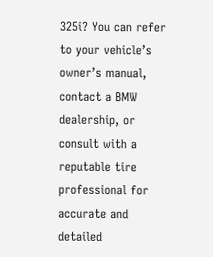325i? You can refer to your vehicle’s owner’s manual, contact a BMW dealership, or consult with a reputable tire professional for accurate and detailed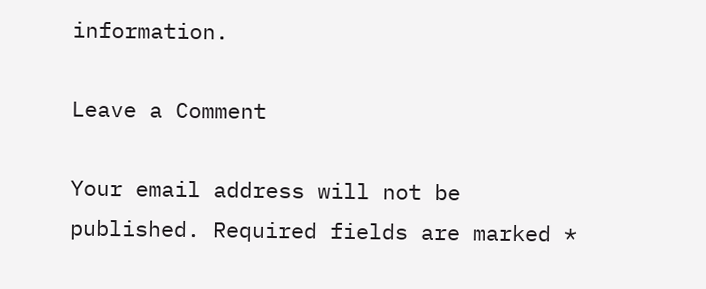information.

Leave a Comment

Your email address will not be published. Required fields are marked *